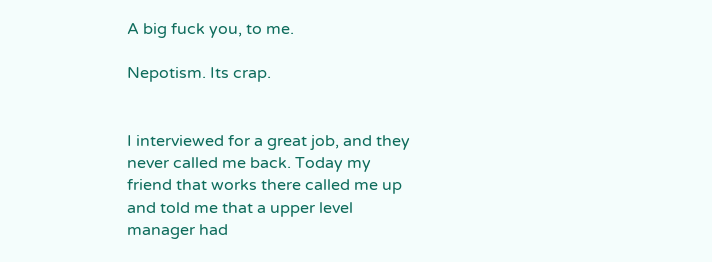A big fuck you, to me.

Nepotism. Its crap.


I interviewed for a great job, and they never called me back. Today my friend that works there called me up and told me that a upper level manager had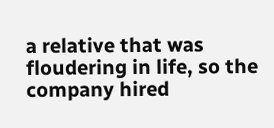a relative that was floudering in life, so the company hired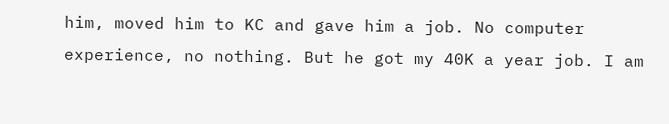him, moved him to KC and gave him a job. No computer experience, no nothing. But he got my 40K a year job. I am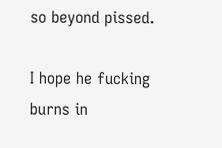so beyond pissed.

I hope he fucking burns in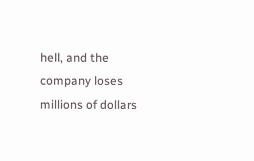hell, and the company loses millions of dollars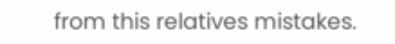from this relatives mistakes.